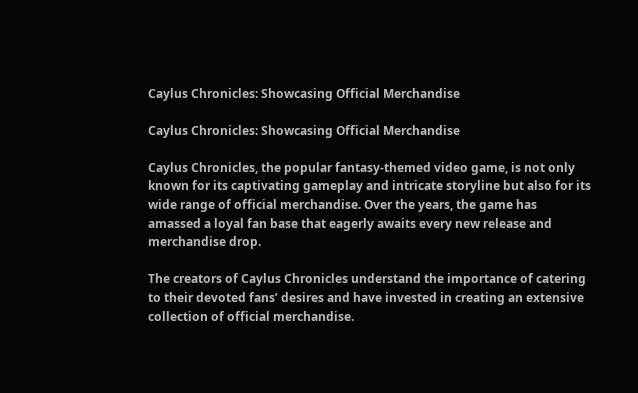Caylus Chronicles: Showcasing Official Merchandise

Caylus Chronicles: Showcasing Official Merchandise

Caylus Chronicles, the popular fantasy-themed video game, is not only known for its captivating gameplay and intricate storyline but also for its wide range of official merchandise. Over the years, the game has amassed a loyal fan base that eagerly awaits every new release and merchandise drop.

The creators of Caylus Chronicles understand the importance of catering to their devoted fans’ desires and have invested in creating an extensive collection of official merchandise.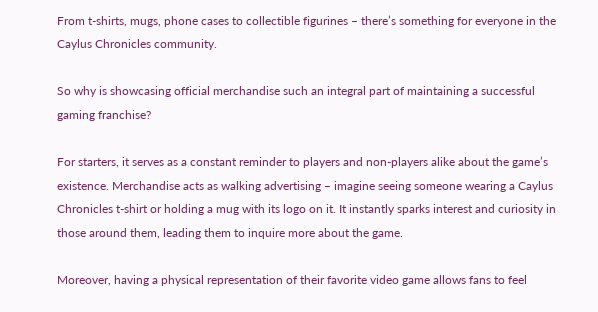From t-shirts, mugs, phone cases to collectible figurines – there’s something for everyone in the Caylus Chronicles community.

So why is showcasing official merchandise such an integral part of maintaining a successful gaming franchise?

For starters, it serves as a constant reminder to players and non-players alike about the game’s existence. Merchandise acts as walking advertising – imagine seeing someone wearing a Caylus Chronicles t-shirt or holding a mug with its logo on it. It instantly sparks interest and curiosity in those around them, leading them to inquire more about the game.

Moreover, having a physical representation of their favorite video game allows fans to feel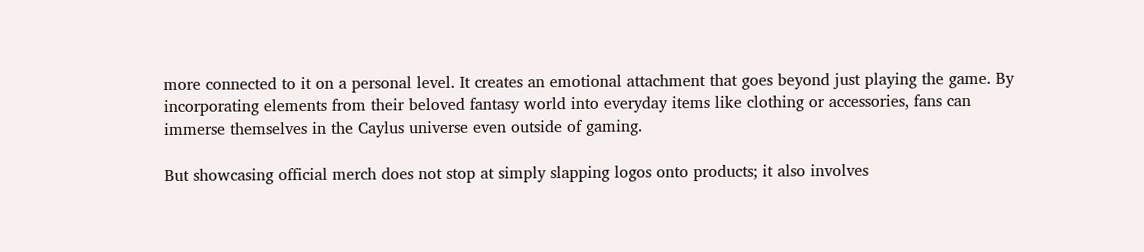more connected to it on a personal level. It creates an emotional attachment that goes beyond just playing the game. By incorporating elements from their beloved fantasy world into everyday items like clothing or accessories, fans can immerse themselves in the Caylus universe even outside of gaming.

But showcasing official merch does not stop at simply slapping logos onto products; it also involves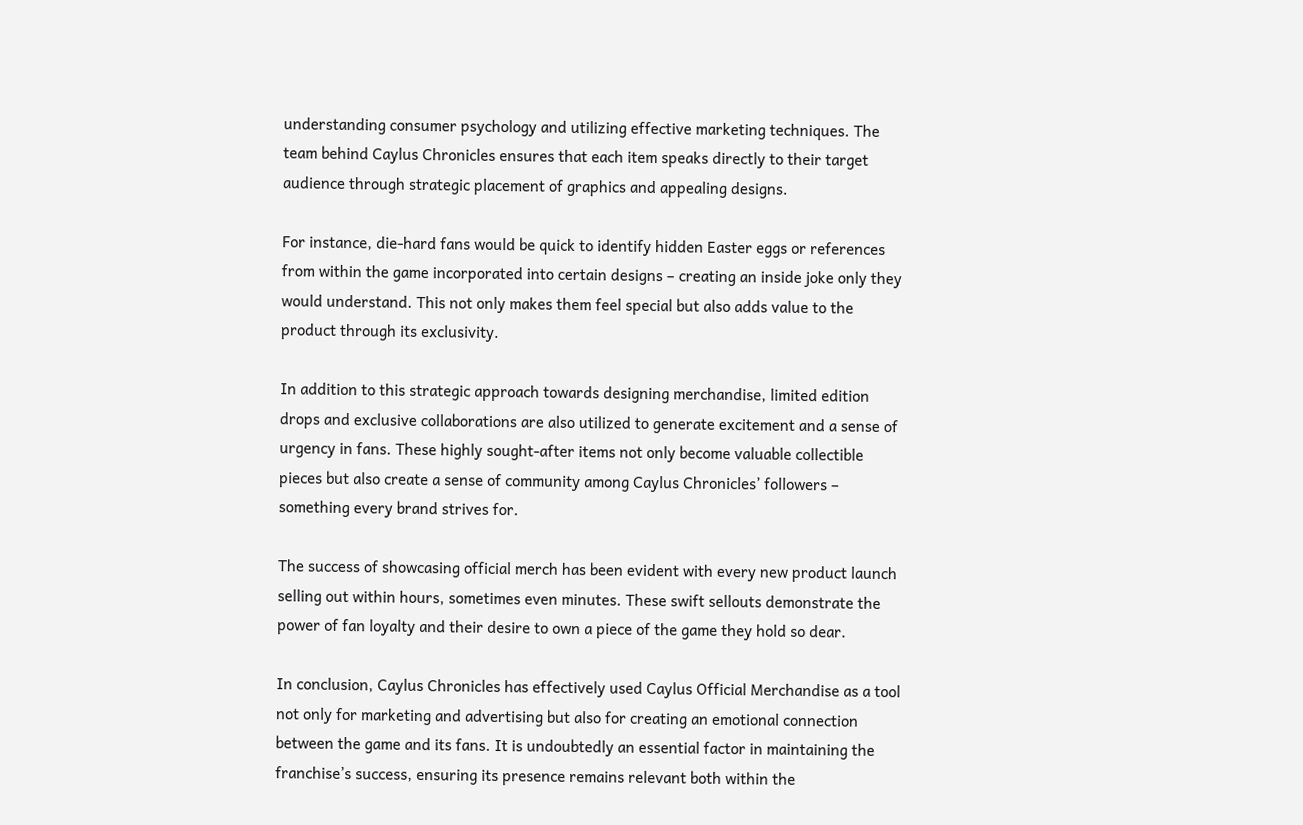understanding consumer psychology and utilizing effective marketing techniques. The team behind Caylus Chronicles ensures that each item speaks directly to their target audience through strategic placement of graphics and appealing designs.

For instance, die-hard fans would be quick to identify hidden Easter eggs or references from within the game incorporated into certain designs – creating an inside joke only they would understand. This not only makes them feel special but also adds value to the product through its exclusivity.

In addition to this strategic approach towards designing merchandise, limited edition drops and exclusive collaborations are also utilized to generate excitement and a sense of urgency in fans. These highly sought-after items not only become valuable collectible pieces but also create a sense of community among Caylus Chronicles’ followers – something every brand strives for.

The success of showcasing official merch has been evident with every new product launch selling out within hours, sometimes even minutes. These swift sellouts demonstrate the power of fan loyalty and their desire to own a piece of the game they hold so dear.

In conclusion, Caylus Chronicles has effectively used Caylus Official Merchandise as a tool not only for marketing and advertising but also for creating an emotional connection between the game and its fans. It is undoubtedly an essential factor in maintaining the franchise’s success, ensuring its presence remains relevant both within the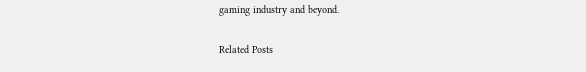gaming industry and beyond.

Related Posts